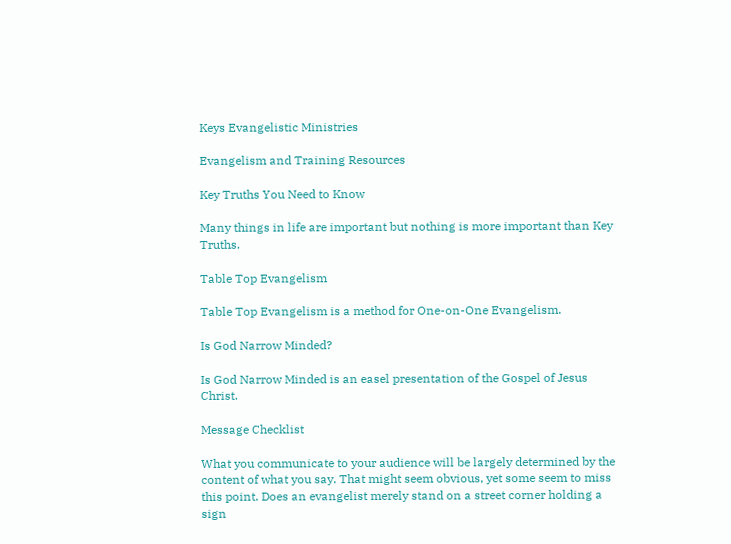Keys Evangelistic Ministries

Evangelism and Training Resources

Key Truths You Need to Know

Many things in life are important but nothing is more important than Key Truths.

Table Top Evangelism

Table Top Evangelism is a method for One-on-One Evangelism.

Is God Narrow Minded?

Is God Narrow Minded is an easel presentation of the Gospel of Jesus Christ.

Message Checklist

What you communicate to your audience will be largely determined by the content of what you say. That might seem obvious, yet some seem to miss this point. Does an evangelist merely stand on a street corner holding a sign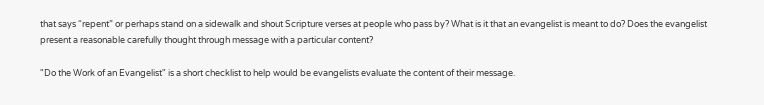that says “repent” or perhaps stand on a sidewalk and shout Scripture verses at people who pass by? What is it that an evangelist is meant to do? Does the evangelist present a reasonable carefully thought through message with a particular content?

"Do the Work of an Evangelist" is a short checklist to help would be evangelists evaluate the content of their message.